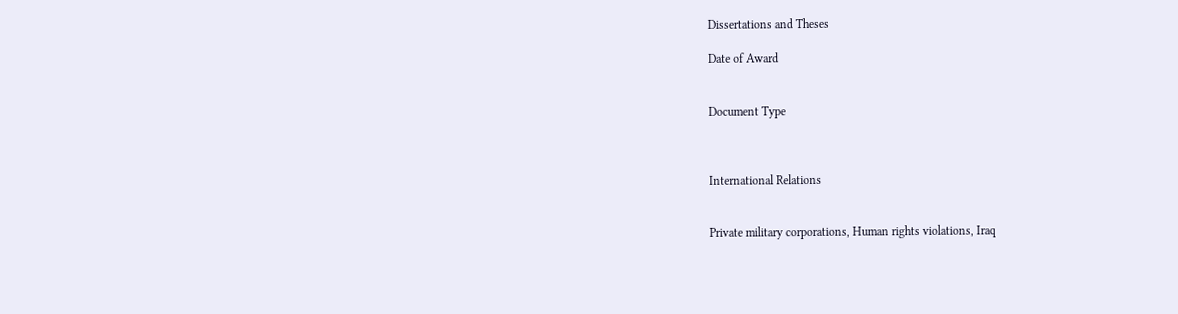Dissertations and Theses

Date of Award


Document Type



International Relations


Private military corporations, Human rights violations, Iraq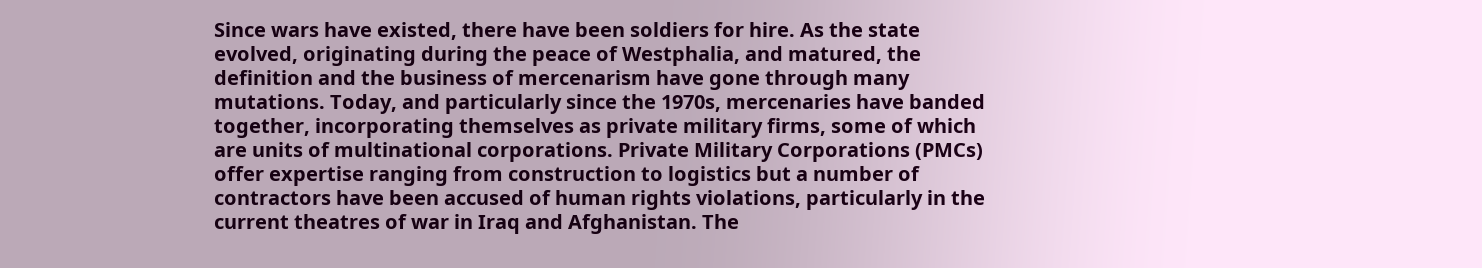Since wars have existed, there have been soldiers for hire. As the state evolved, originating during the peace of Westphalia, and matured, the definition and the business of mercenarism have gone through many mutations. Today, and particularly since the 1970s, mercenaries have banded together, incorporating themselves as private military firms, some of which are units of multinational corporations. Private Military Corporations (PMCs) offer expertise ranging from construction to logistics but a number of contractors have been accused of human rights violations, particularly in the current theatres of war in Iraq and Afghanistan. The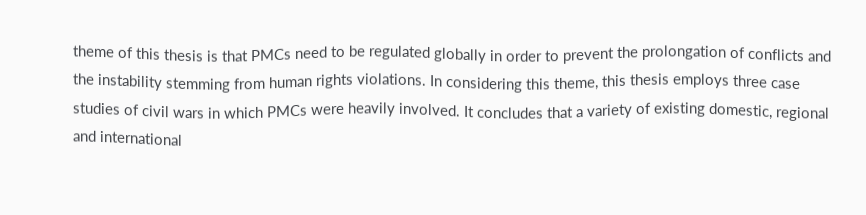theme of this thesis is that PMCs need to be regulated globally in order to prevent the prolongation of conflicts and the instability stemming from human rights violations. In considering this theme, this thesis employs three case studies of civil wars in which PMCs were heavily involved. It concludes that a variety of existing domestic, regional and international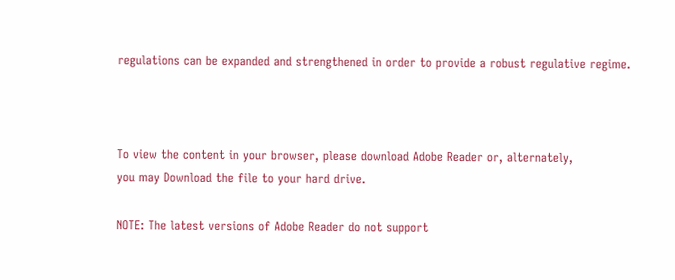regulations can be expanded and strengthened in order to provide a robust regulative regime.



To view the content in your browser, please download Adobe Reader or, alternately,
you may Download the file to your hard drive.

NOTE: The latest versions of Adobe Reader do not support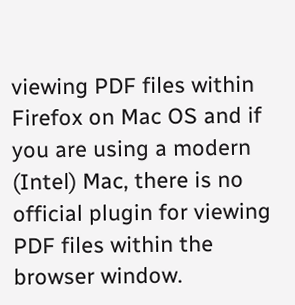viewing PDF files within Firefox on Mac OS and if you are using a modern (Intel) Mac, there is no official plugin for viewing PDF files within the browser window.